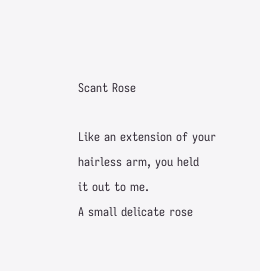Scant Rose

Like an extension of your
hairless arm, you held
it out to me.
A small delicate rose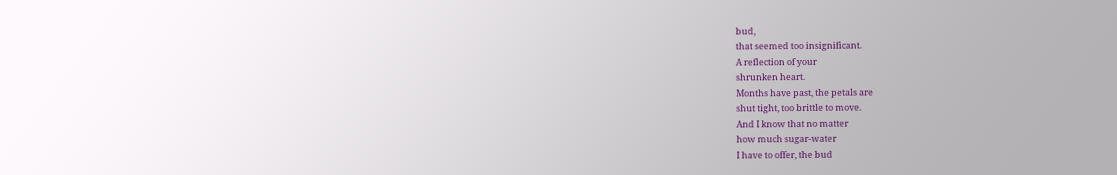bud,
that seemed too insignificant.
A reflection of your
shrunken heart.
Months have past, the petals are
shut tight, too brittle to move.
And I know that no matter
how much sugar-water
I have to offer, the bud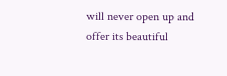will never open up and
offer its beautiful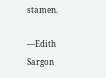stamen.

—Edith Sargon